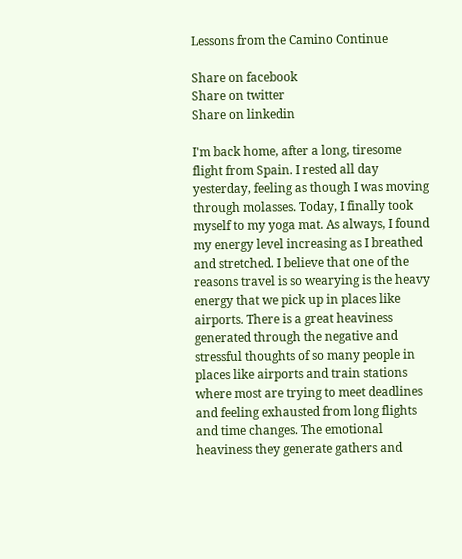Lessons from the Camino Continue

Share on facebook
Share on twitter
Share on linkedin

I'm back home, after a long, tiresome flight from Spain. I rested all day yesterday, feeling as though I was moving through molasses. Today, I finally took myself to my yoga mat. As always, I found my energy level increasing as I breathed and stretched. I believe that one of the reasons travel is so wearying is the heavy energy that we pick up in places like airports. There is a great heaviness generated through the negative and stressful thoughts of so many people in places like airports and train stations where most are trying to meet deadlines and feeling exhausted from long flights and time changes. The emotional heaviness they generate gathers and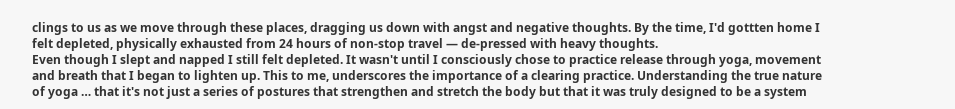clings to us as we move through these places, dragging us down with angst and negative thoughts. By the time, I'd gottten home I felt depleted, physically exhausted from 24 hours of non-stop travel — de-pressed with heavy thoughts.
Even though I slept and napped I still felt depleted. It wasn't until I consciously chose to practice release through yoga, movement and breath that I began to lighten up. This to me, underscores the importance of a clearing practice. Understanding the true nature of yoga … that it's not just a series of postures that strengthen and stretch the body but that it was truly designed to be a system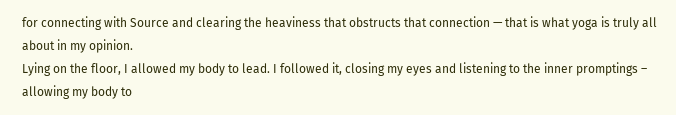for connecting with Source and clearing the heaviness that obstructs that connection — that is what yoga is truly all about in my opinion.
Lying on the floor, I allowed my body to lead. I followed it, closing my eyes and listening to the inner promptings – allowing my body to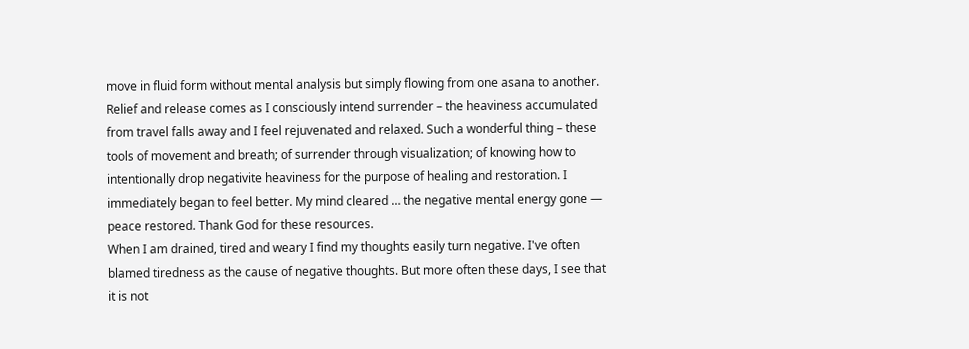move in fluid form without mental analysis but simply flowing from one asana to another. Relief and release comes as I consciously intend surrender – the heaviness accumulated from travel falls away and I feel rejuvenated and relaxed. Such a wonderful thing – these tools of movement and breath; of surrender through visualization; of knowing how to intentionally drop negativite heaviness for the purpose of healing and restoration. I immediately began to feel better. My mind cleared … the negative mental energy gone — peace restored. Thank God for these resources.
When I am drained, tired and weary I find my thoughts easily turn negative. I've often blamed tiredness as the cause of negative thoughts. But more often these days, I see that it is not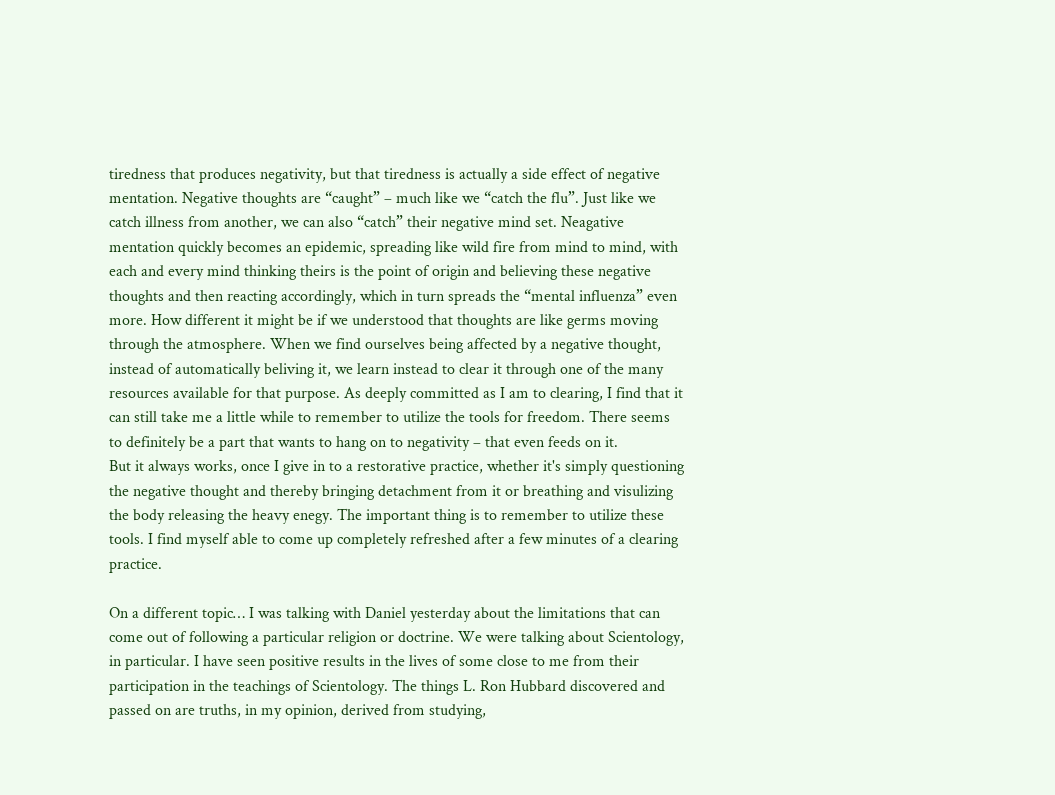tiredness that produces negativity, but that tiredness is actually a side effect of negative mentation. Negative thoughts are “caught” – much like we “catch the flu”. Just like we catch illness from another, we can also “catch” their negative mind set. Neagative mentation quickly becomes an epidemic, spreading like wild fire from mind to mind, with each and every mind thinking theirs is the point of origin and believing these negative thoughts and then reacting accordingly, which in turn spreads the “mental influenza” even more. How different it might be if we understood that thoughts are like germs moving through the atmosphere. When we find ourselves being affected by a negative thought, instead of automatically beliving it, we learn instead to clear it through one of the many resources available for that purpose. As deeply committed as I am to clearing, I find that it can still take me a little while to remember to utilize the tools for freedom. There seems to definitely be a part that wants to hang on to negativity – that even feeds on it.
But it always works, once I give in to a restorative practice, whether it's simply questioning the negative thought and thereby bringing detachment from it or breathing and visulizing the body releasing the heavy enegy. The important thing is to remember to utilize these tools. I find myself able to come up completely refreshed after a few minutes of a clearing practice.

On a different topic… I was talking with Daniel yesterday about the limitations that can come out of following a particular religion or doctrine. We were talking about Scientology, in particular. I have seen positive results in the lives of some close to me from their participation in the teachings of Scientology. The things L. Ron Hubbard discovered and passed on are truths, in my opinion, derived from studying,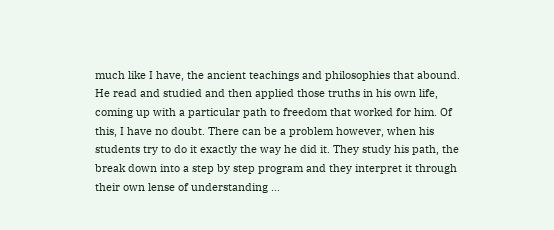much like I have, the ancient teachings and philosophies that abound. He read and studied and then applied those truths in his own life, coming up with a particular path to freedom that worked for him. Of this, I have no doubt. There can be a problem however, when his students try to do it exactly the way he did it. They study his path, the break down into a step by step program and they interpret it through their own lense of understanding …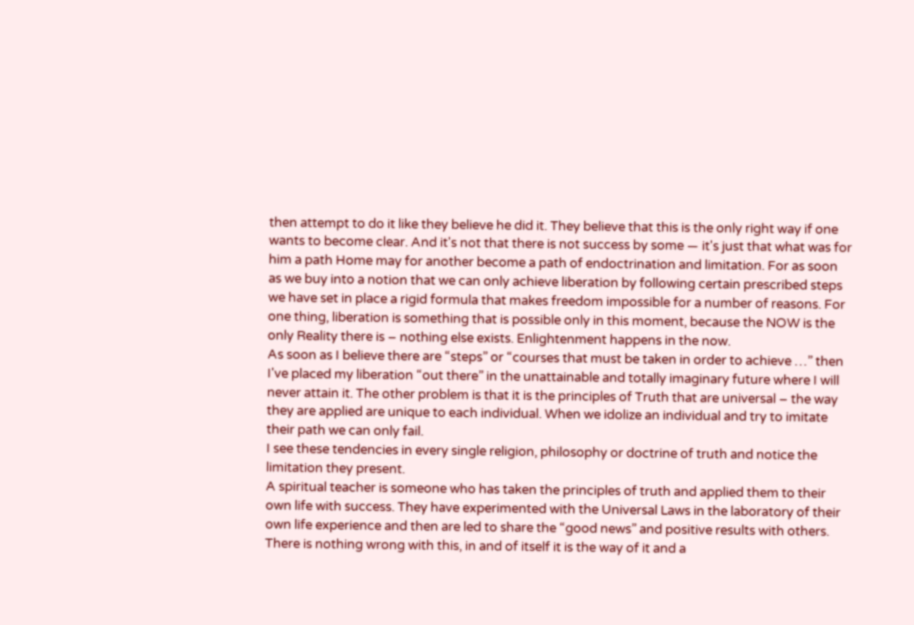then attempt to do it like they believe he did it. They believe that this is the only right way if one wants to become clear. And it's not that there is not success by some — it's just that what was for him a path Home may for another become a path of endoctrination and limitation. For as soon as we buy into a notion that we can only achieve liberation by following certain prescribed steps we have set in place a rigid formula that makes freedom impossible for a number of reasons. For one thing, liberation is something that is possible only in this moment, because the NOW is the only Reality there is – nothing else exists. Enlightenment happens in the now.
As soon as I believe there are “steps” or “courses that must be taken in order to achieve …” then I've placed my liberation “out there” in the unattainable and totally imaginary future where I will never attain it. The other problem is that it is the principles of Truth that are universal – the way they are applied are unique to each individual. When we idolize an individual and try to imitate their path we can only fail.
I see these tendencies in every single religion, philosophy or doctrine of truth and notice the limitation they present.
A spiritual teacher is someone who has taken the principles of truth and applied them to their own life with success. They have experimented with the Universal Laws in the laboratory of their own life experience and then are led to share the “good news” and positive results with others. There is nothing wrong with this, in and of itself it is the way of it and a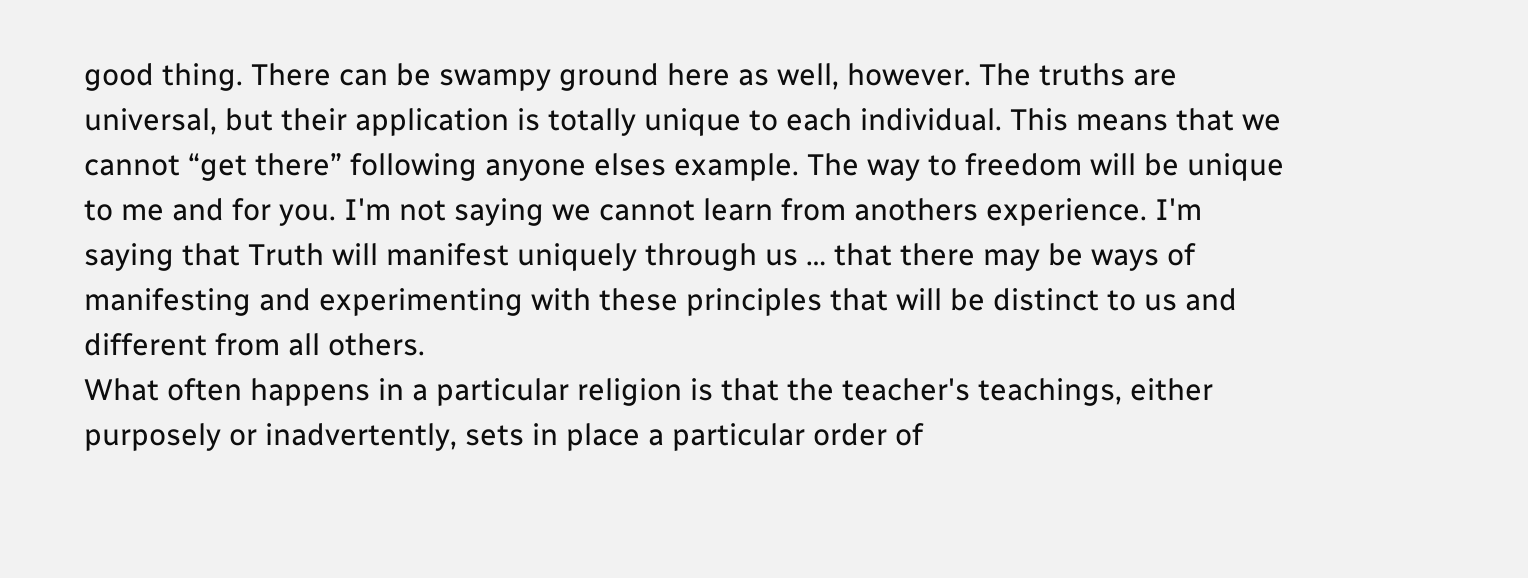good thing. There can be swampy ground here as well, however. The truths are universal, but their application is totally unique to each individual. This means that we cannot “get there” following anyone elses example. The way to freedom will be unique to me and for you. I'm not saying we cannot learn from anothers experience. I'm saying that Truth will manifest uniquely through us … that there may be ways of manifesting and experimenting with these principles that will be distinct to us and different from all others.
What often happens in a particular religion is that the teacher's teachings, either purposely or inadvertently, sets in place a particular order of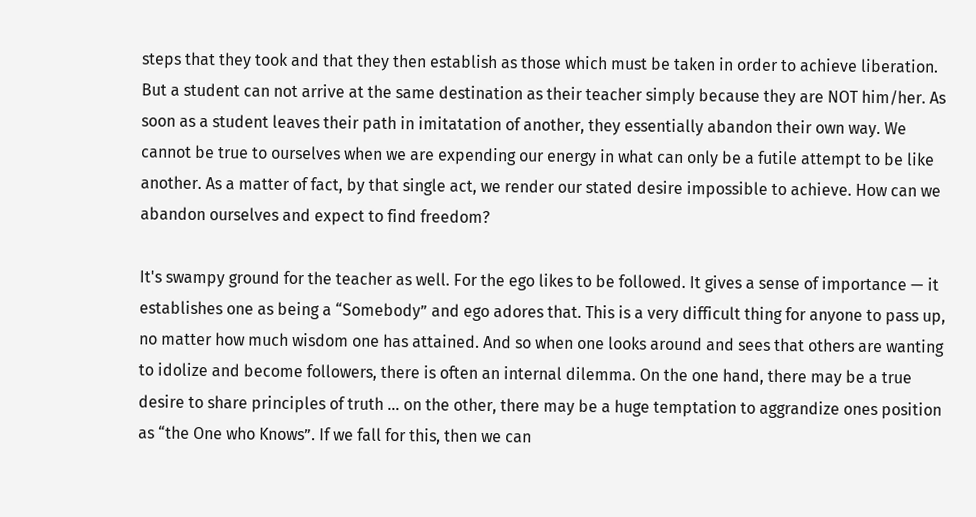steps that they took and that they then establish as those which must be taken in order to achieve liberation. But a student can not arrive at the same destination as their teacher simply because they are NOT him/her. As soon as a student leaves their path in imitatation of another, they essentially abandon their own way. We cannot be true to ourselves when we are expending our energy in what can only be a futile attempt to be like another. As a matter of fact, by that single act, we render our stated desire impossible to achieve. How can we abandon ourselves and expect to find freedom?

It's swampy ground for the teacher as well. For the ego likes to be followed. It gives a sense of importance — it establishes one as being a “Somebody” and ego adores that. This is a very difficult thing for anyone to pass up, no matter how much wisdom one has attained. And so when one looks around and sees that others are wanting to idolize and become followers, there is often an internal dilemma. On the one hand, there may be a true desire to share principles of truth … on the other, there may be a huge temptation to aggrandize ones position as “the One who Knows”. If we fall for this, then we can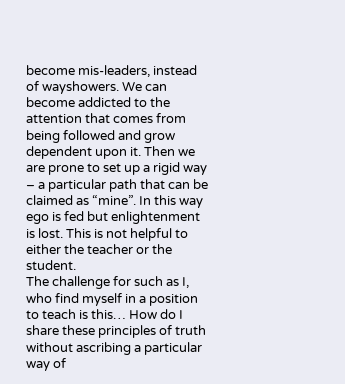become mis-leaders, instead of wayshowers. We can become addicted to the attention that comes from being followed and grow dependent upon it. Then we are prone to set up a rigid way – a particular path that can be claimed as “mine”. In this way ego is fed but enlightenment is lost. This is not helpful to either the teacher or the student.
The challenge for such as I, who find myself in a position to teach is this… How do I share these principles of truth without ascribing a particular way of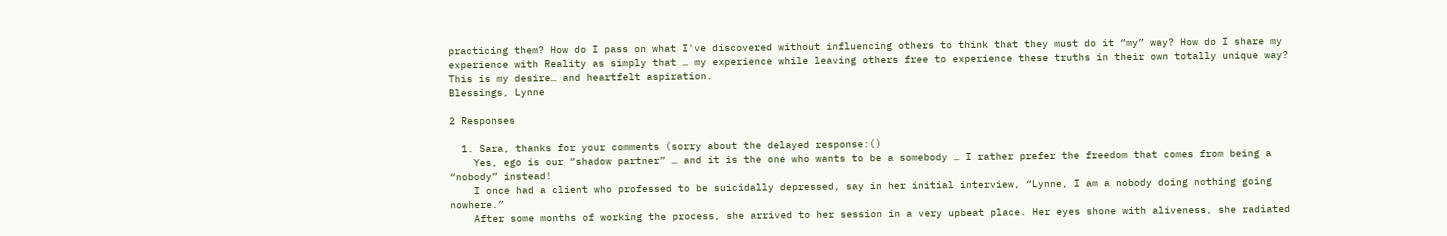practicing them? How do I pass on what I've discovered without influencing others to think that they must do it “my” way? How do I share my experience with Reality as simply that … my experience while leaving others free to experience these truths in their own totally unique way?
This is my desire… and heartfelt aspiration.
Blessings, Lynne

2 Responses

  1. Sara, thanks for your comments (sorry about the delayed response:()
    Yes, ego is our “shadow partner” … and it is the one who wants to be a somebody … I rather prefer the freedom that comes from being a “nobody” instead!
    I once had a client who professed to be suicidally depressed, say in her initial interview, “Lynne, I am a nobody doing nothing going nowhere.”
    After some months of working the process, she arrived to her session in a very upbeat place. Her eyes shone with aliveness, she radiated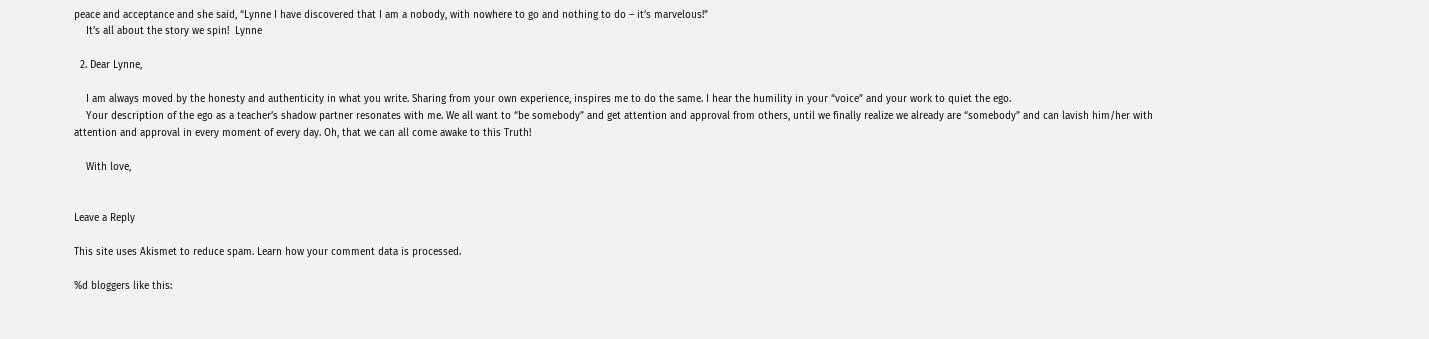peace and acceptance and she said, “Lynne I have discovered that I am a nobody, with nowhere to go and nothing to do – it’s marvelous!”
    It’s all about the story we spin!  Lynne

  2. Dear Lynne,

    I am always moved by the honesty and authenticity in what you write. Sharing from your own experience, inspires me to do the same. I hear the humility in your “voice” and your work to quiet the ego.
    Your description of the ego as a teacher’s shadow partner resonates with me. We all want to “be somebody” and get attention and approval from others, until we finally realize we already are “somebody” and can lavish him/her with attention and approval in every moment of every day. Oh, that we can all come awake to this Truth!

    With love,


Leave a Reply

This site uses Akismet to reduce spam. Learn how your comment data is processed.

%d bloggers like this: